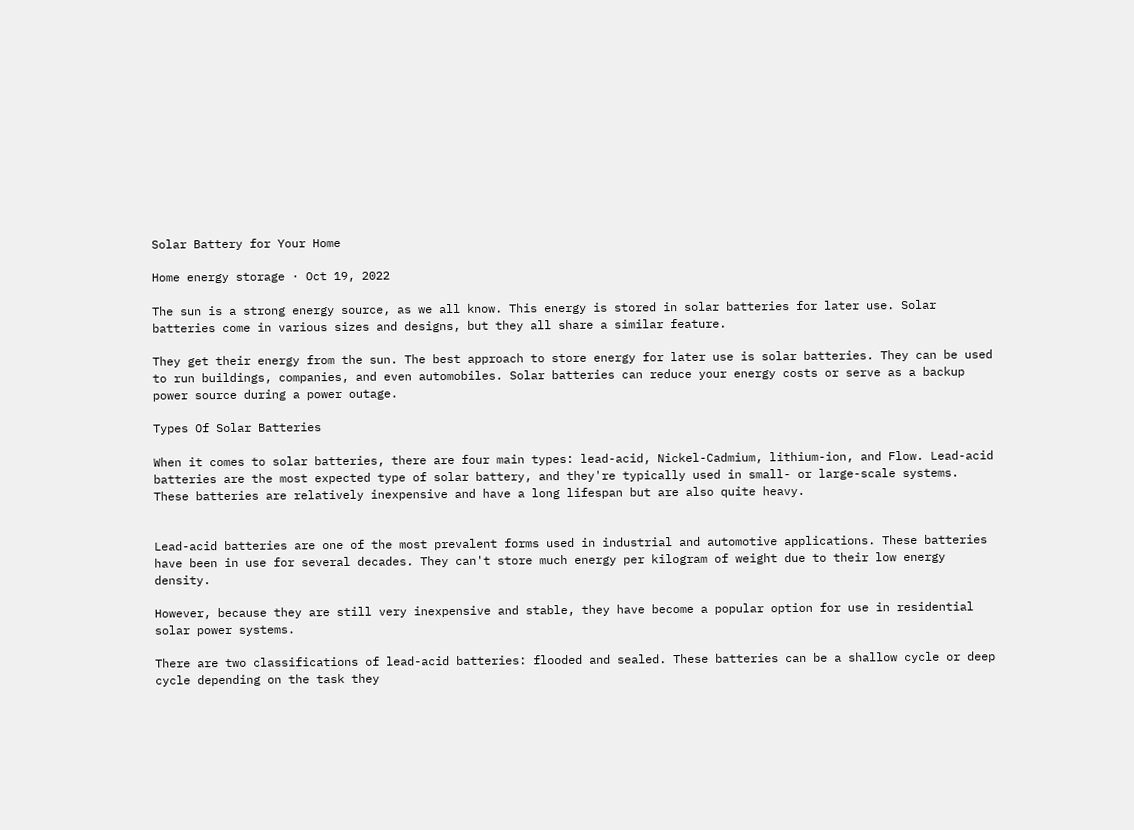Solar Battery for Your Home

Home energy storage · Oct 19, 2022

The sun is a strong energy source, as we all know. This energy is stored in solar batteries for later use. Solar batteries come in various sizes and designs, but they all share a similar feature.

They get their energy from the sun. The best approach to store energy for later use is solar batteries. They can be used to run buildings, companies, and even automobiles. Solar batteries can reduce your energy costs or serve as a backup power source during a power outage.

Types Of Solar Batteries

When it comes to solar batteries, there are four main types: lead-acid, Nickel-Cadmium, lithium-ion, and Flow. Lead-acid batteries are the most expected type of solar battery, and they're typically used in small- or large-scale systems. These batteries are relatively inexpensive and have a long lifespan but are also quite heavy.


Lead-acid batteries are one of the most prevalent forms used in industrial and automotive applications. These batteries have been in use for several decades. They can't store much energy per kilogram of weight due to their low energy density.

However, because they are still very inexpensive and stable, they have become a popular option for use in residential solar power systems.

There are two classifications of lead-acid batteries: flooded and sealed. These batteries can be a shallow cycle or deep cycle depending on the task they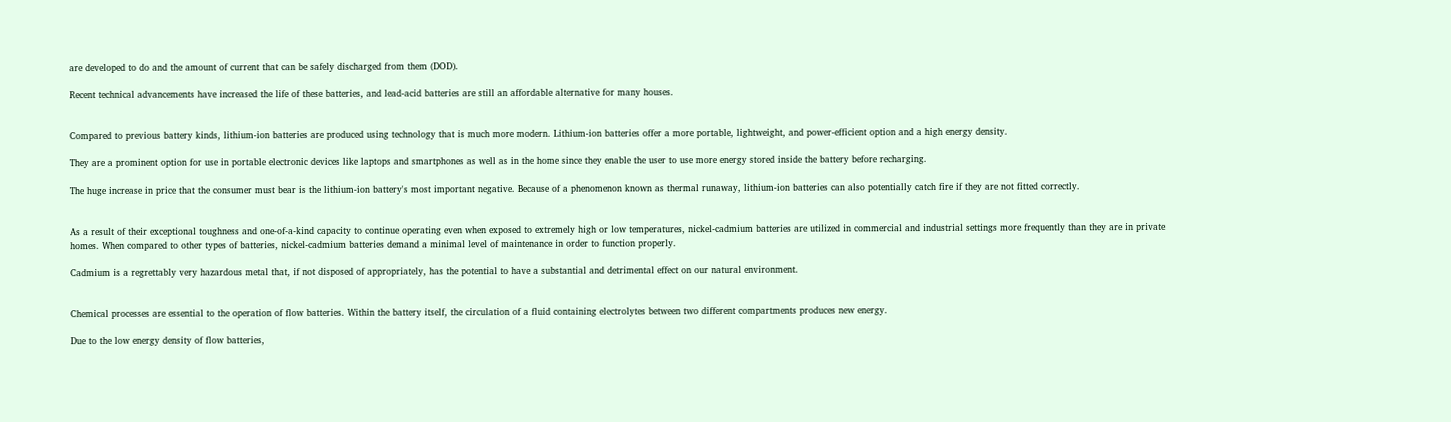are developed to do and the amount of current that can be safely discharged from them (DOD).

Recent technical advancements have increased the life of these batteries, and lead-acid batteries are still an affordable alternative for many houses.


Compared to previous battery kinds, lithium-ion batteries are produced using technology that is much more modern. Lithium-ion batteries offer a more portable, lightweight, and power-efficient option and a high energy density.

They are a prominent option for use in portable electronic devices like laptops and smartphones as well as in the home since they enable the user to use more energy stored inside the battery before recharging.

The huge increase in price that the consumer must bear is the lithium-ion battery's most important negative. Because of a phenomenon known as thermal runaway, lithium-ion batteries can also potentially catch fire if they are not fitted correctly.


As a result of their exceptional toughness and one-of-a-kind capacity to continue operating even when exposed to extremely high or low temperatures, nickel-cadmium batteries are utilized in commercial and industrial settings more frequently than they are in private homes. When compared to other types of batteries, nickel-cadmium batteries demand a minimal level of maintenance in order to function properly.

Cadmium is a regrettably very hazardous metal that, if not disposed of appropriately, has the potential to have a substantial and detrimental effect on our natural environment.


Chemical processes are essential to the operation of flow batteries. Within the battery itself, the circulation of a fluid containing electrolytes between two different compartments produces new energy.

Due to the low energy density of flow batteries,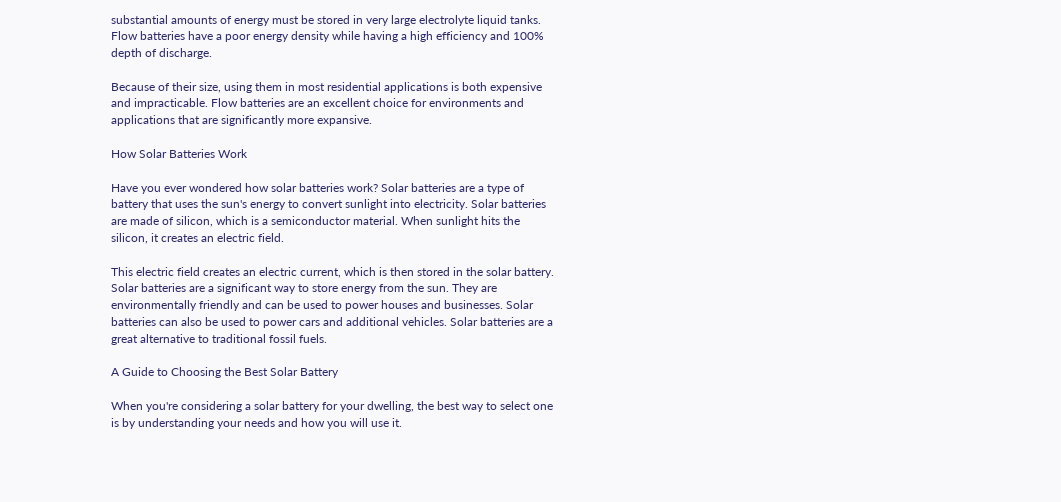substantial amounts of energy must be stored in very large electrolyte liquid tanks. Flow batteries have a poor energy density while having a high efficiency and 100% depth of discharge.

Because of their size, using them in most residential applications is both expensive and impracticable. Flow batteries are an excellent choice for environments and applications that are significantly more expansive.

How Solar Batteries Work

Have you ever wondered how solar batteries work? Solar batteries are a type of battery that uses the sun's energy to convert sunlight into electricity. Solar batteries are made of silicon, which is a semiconductor material. When sunlight hits the silicon, it creates an electric field.

This electric field creates an electric current, which is then stored in the solar battery. Solar batteries are a significant way to store energy from the sun. They are environmentally friendly and can be used to power houses and businesses. Solar batteries can also be used to power cars and additional vehicles. Solar batteries are a great alternative to traditional fossil fuels.

A Guide to Choosing the Best Solar Battery

When you're considering a solar battery for your dwelling, the best way to select one is by understanding your needs and how you will use it.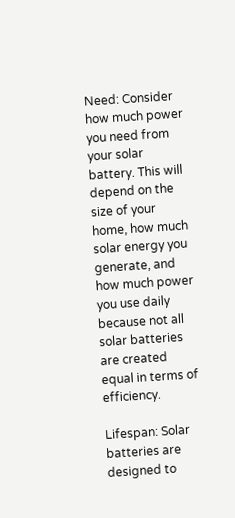Need: Consider how much power you need from your solar battery. This will depend on the size of your home, how much solar energy you generate, and how much power you use daily because not all solar batteries are created equal in terms of efficiency.

Lifespan: Solar batteries are designed to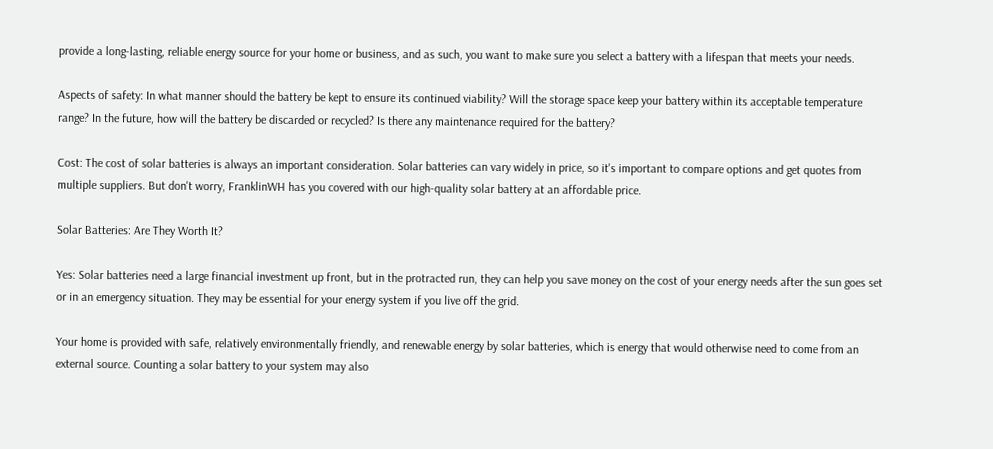provide a long-lasting, reliable energy source for your home or business, and as such, you want to make sure you select a battery with a lifespan that meets your needs.

Aspects of safety: In what manner should the battery be kept to ensure its continued viability? Will the storage space keep your battery within its acceptable temperature range? In the future, how will the battery be discarded or recycled? Is there any maintenance required for the battery?

Cost: The cost of solar batteries is always an important consideration. Solar batteries can vary widely in price, so it's important to compare options and get quotes from multiple suppliers. But don't worry, FranklinWH has you covered with our high-quality solar battery at an affordable price.

Solar Batteries: Are They Worth It?

Yes: Solar batteries need a large financial investment up front, but in the protracted run, they can help you save money on the cost of your energy needs after the sun goes set or in an emergency situation. They may be essential for your energy system if you live off the grid.

Your home is provided with safe, relatively environmentally friendly, and renewable energy by solar batteries, which is energy that would otherwise need to come from an external source. Counting a solar battery to your system may also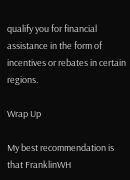qualify you for financial assistance in the form of incentives or rebates in certain regions.

Wrap Up

My best recommendation is that FranklinWH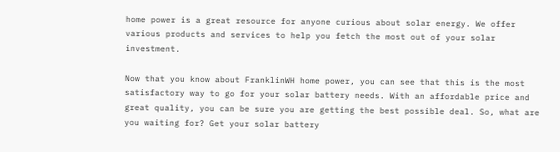home power is a great resource for anyone curious about solar energy. We offer various products and services to help you fetch the most out of your solar investment.

Now that you know about FranklinWH home power, you can see that this is the most satisfactory way to go for your solar battery needs. With an affordable price and great quality, you can be sure you are getting the best possible deal. So, what are you waiting for? Get your solar battery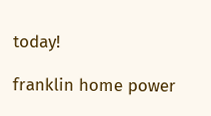today!

franklin home power